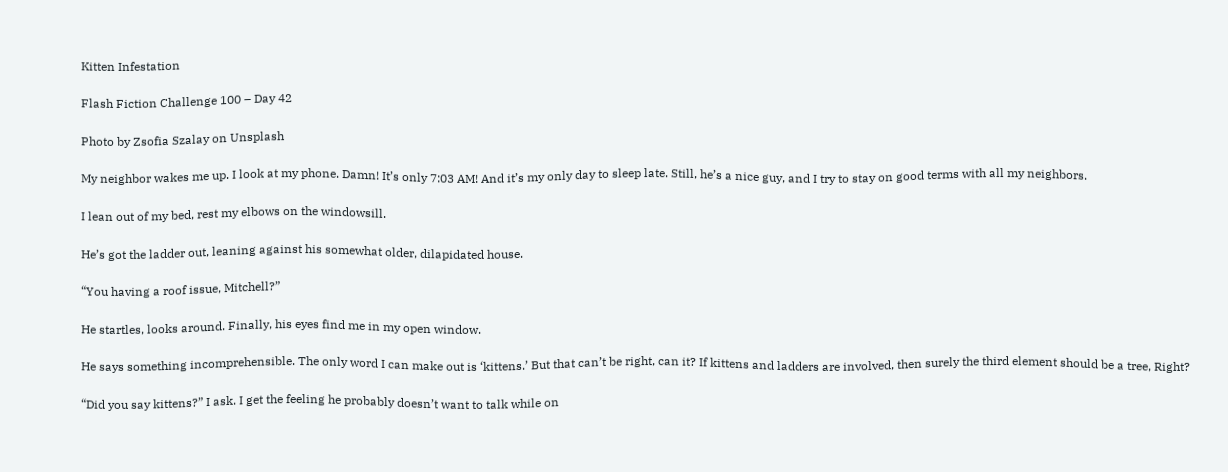Kitten Infestation

Flash Fiction Challenge 100 – Day 42

Photo by Zsofia Szalay on Unsplash

My neighbor wakes me up. I look at my phone. Damn! It’s only 7:03 AM! And it’s my only day to sleep late. Still, he’s a nice guy, and I try to stay on good terms with all my neighbors.

I lean out of my bed, rest my elbows on the windowsill.

He’s got the ladder out, leaning against his somewhat older, dilapidated house.

“You having a roof issue, Mitchell?”

He startles, looks around. Finally, his eyes find me in my open window.

He says something incomprehensible. The only word I can make out is ‘kittens.’ But that can’t be right, can it? If kittens and ladders are involved, then surely the third element should be a tree, Right?

“Did you say kittens?” I ask. I get the feeling he probably doesn’t want to talk while on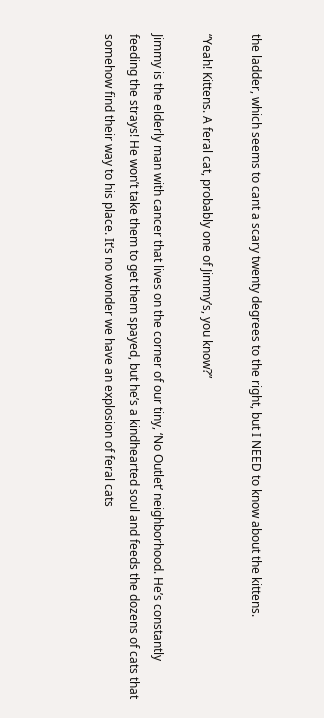the ladder, which seems to cant a scary twenty degrees to the right, but I NEED to know about the kittens.

“Yeah! Kittens. A feral cat, probably one of Jimmy’s, you know?”

Jimmy is the elderly man with cancer that lives on the corner of our tiny, ‘No Outlet’ neighborhood. He’s constantly feeding the strays! He won’t take them to get them spayed, but he’s a kindhearted soul and feeds the dozens of cats that somehow find their way to his place. It’s no wonder we have an explosion of feral cats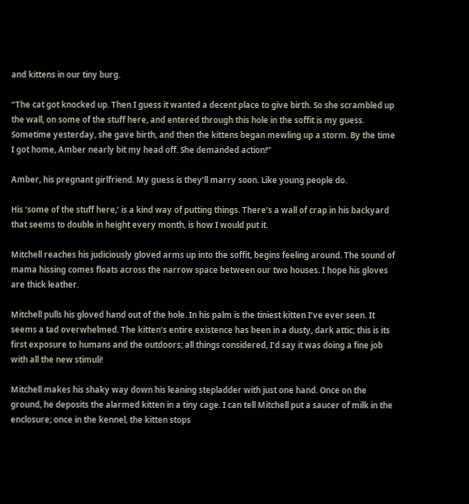and kittens in our tiny burg.

“The cat got knocked up. Then I guess it wanted a decent place to give birth. So she scrambled up the wall, on some of the stuff here, and entered through this hole in the soffit is my guess. Sometime yesterday, she gave birth, and then the kittens began mewling up a storm. By the time I got home, Amber nearly bit my head off. She demanded action!”

Amber, his pregnant girlfriend. My guess is they’ll marry soon. Like young people do.

His ‘some of the stuff here,’ is a kind way of putting things. There’s a wall of crap in his backyard that seems to double in height every month, is how I would put it.

Mitchell reaches his judiciously gloved arms up into the soffit, begins feeling around. The sound of mama hissing comes floats across the narrow space between our two houses. I hope his gloves are thick leather.

Mitchell pulls his gloved hand out of the hole. In his palm is the tiniest kitten I’ve ever seen. It seems a tad overwhelmed. The kitten’s entire existence has been in a dusty, dark attic; this is its first exposure to humans and the outdoors; all things considered, I’d say it was doing a fine job with all the new stimuli!

Mitchell makes his shaky way down his leaning stepladder with just one hand. Once on the ground, he deposits the alarmed kitten in a tiny cage. I can tell Mitchell put a saucer of milk in the enclosure; once in the kennel, the kitten stops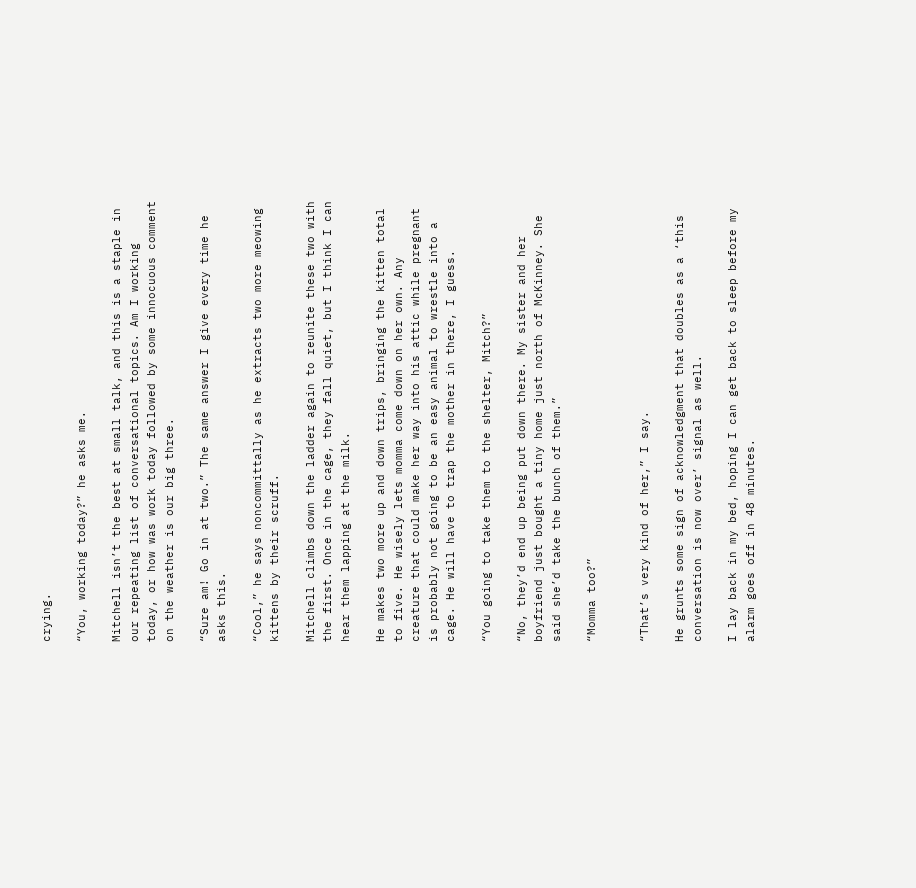crying.

“You, working today?” he asks me.

Mitchell isn’t the best at small talk, and this is a staple in our repeating list of conversational topics. Am I working today, or how was work today followed by some innocuous comment on the weather is our big three.

“Sure am! Go in at two.” The same answer I give every time he asks this.

“Cool,” he says noncommittally as he extracts two more meowing kittens by their scruff.

Mitchell climbs down the ladder again to reunite these two with the first. Once in the cage, they fall quiet, but I think I can hear them lapping at the milk.

He makes two more up and down trips, bringing the kitten total to five. He wisely lets momma come down on her own. Any creature that could make her way into his attic while pregnant is probably not going to be an easy animal to wrestle into a cage. He will have to trap the mother in there, I guess.

“You going to take them to the shelter, Mitch?”

“No, they’d end up being put down there. My sister and her boyfriend just bought a tiny home just north of McKinney. She said she’d take the bunch of them.”

“Momma too?”


“That’s very kind of her,” I say.

He grunts some sign of acknowledgment that doubles as a ‘this conversation is now over’ signal as well.

I lay back in my bed, hoping I can get back to sleep before my alarm goes off in 48 minutes.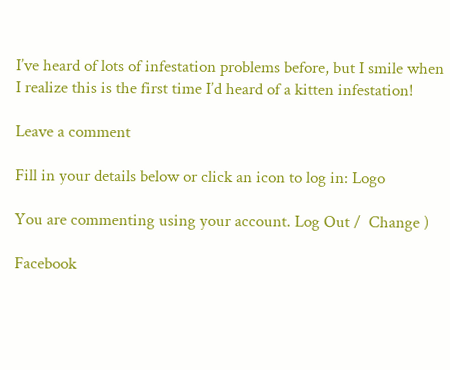I’ve heard of lots of infestation problems before, but I smile when I realize this is the first time I’d heard of a kitten infestation!

Leave a comment

Fill in your details below or click an icon to log in: Logo

You are commenting using your account. Log Out /  Change )

Facebook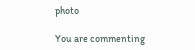photo

You are commenting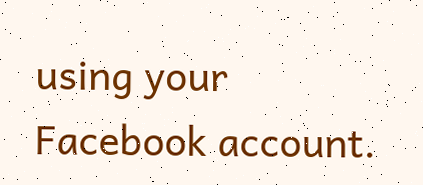using your Facebook account.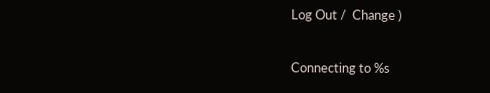Log Out /  Change )

Connecting to %s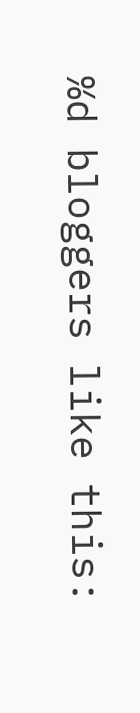%d bloggers like this: